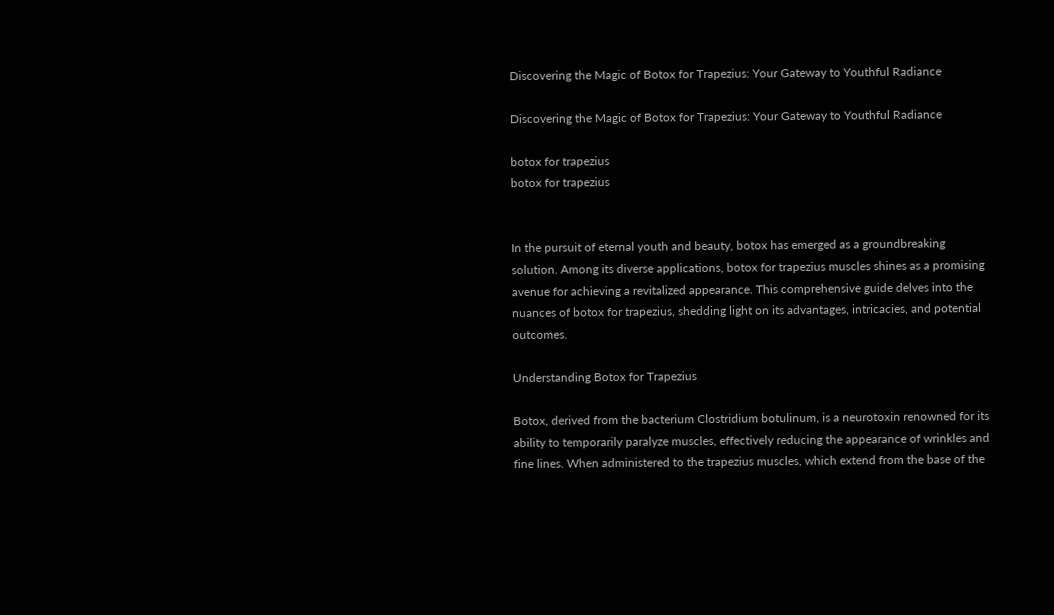Discovering the Magic of Botox for Trapezius: Your Gateway to Youthful Radiance

Discovering the Magic of Botox for Trapezius: Your Gateway to Youthful Radiance

botox for trapezius
botox for trapezius


In the pursuit of eternal youth and beauty, botox has emerged as a groundbreaking solution. Among its diverse applications, botox for trapezius muscles shines as a promising avenue for achieving a revitalized appearance. This comprehensive guide delves into the nuances of botox for trapezius, shedding light on its advantages, intricacies, and potential outcomes.

Understanding Botox for Trapezius

Botox, derived from the bacterium Clostridium botulinum, is a neurotoxin renowned for its ability to temporarily paralyze muscles, effectively reducing the appearance of wrinkles and fine lines. When administered to the trapezius muscles, which extend from the base of the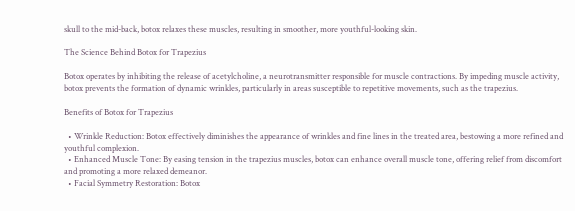skull to the mid-back, botox relaxes these muscles, resulting in smoother, more youthful-looking skin.

The Science Behind Botox for Trapezius

Botox operates by inhibiting the release of acetylcholine, a neurotransmitter responsible for muscle contractions. By impeding muscle activity, botox prevents the formation of dynamic wrinkles, particularly in areas susceptible to repetitive movements, such as the trapezius.

Benefits of Botox for Trapezius

  • Wrinkle Reduction: Botox effectively diminishes the appearance of wrinkles and fine lines in the treated area, bestowing a more refined and youthful complexion.
  • Enhanced Muscle Tone: By easing tension in the trapezius muscles, botox can enhance overall muscle tone, offering relief from discomfort and promoting a more relaxed demeanor.
  • Facial Symmetry Restoration: Botox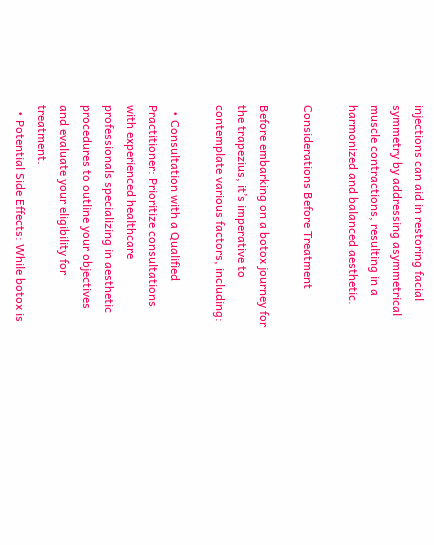injections can aid in restoring facial symmetry by addressing asymmetrical muscle contractions, resulting in a harmonized and balanced aesthetic.

Considerations Before Treatment

Before embarking on a botox journey for the trapezius, it’s imperative to contemplate various factors, including:

  • Consultation with a Qualified Practitioner: Prioritize consultations with experienced healthcare professionals specializing in aesthetic procedures to outline your objectives and evaluate your eligibility for treatment.
  • Potential Side Effects: While botox is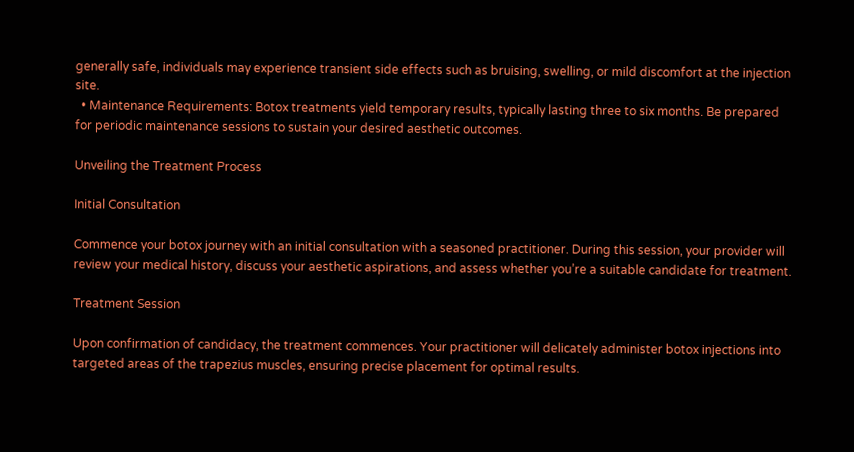generally safe, individuals may experience transient side effects such as bruising, swelling, or mild discomfort at the injection site.
  • Maintenance Requirements: Botox treatments yield temporary results, typically lasting three to six months. Be prepared for periodic maintenance sessions to sustain your desired aesthetic outcomes.

Unveiling the Treatment Process

Initial Consultation

Commence your botox journey with an initial consultation with a seasoned practitioner. During this session, your provider will review your medical history, discuss your aesthetic aspirations, and assess whether you’re a suitable candidate for treatment.

Treatment Session

Upon confirmation of candidacy, the treatment commences. Your practitioner will delicately administer botox injections into targeted areas of the trapezius muscles, ensuring precise placement for optimal results.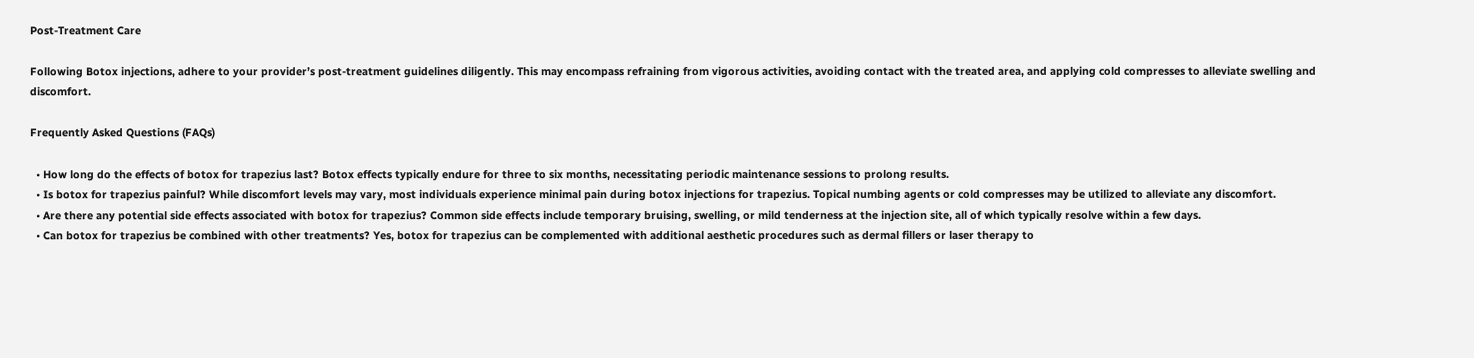Post-Treatment Care

Following Botox injections, adhere to your provider’s post-treatment guidelines diligently. This may encompass refraining from vigorous activities, avoiding contact with the treated area, and applying cold compresses to alleviate swelling and discomfort.

Frequently Asked Questions (FAQs)

  • How long do the effects of botox for trapezius last? Botox effects typically endure for three to six months, necessitating periodic maintenance sessions to prolong results.
  • Is botox for trapezius painful? While discomfort levels may vary, most individuals experience minimal pain during botox injections for trapezius. Topical numbing agents or cold compresses may be utilized to alleviate any discomfort.
  • Are there any potential side effects associated with botox for trapezius? Common side effects include temporary bruising, swelling, or mild tenderness at the injection site, all of which typically resolve within a few days.
  • Can botox for trapezius be combined with other treatments? Yes, botox for trapezius can be complemented with additional aesthetic procedures such as dermal fillers or laser therapy to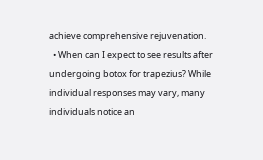achieve comprehensive rejuvenation.
  • When can I expect to see results after undergoing botox for trapezius? While individual responses may vary, many individuals notice an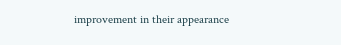improvement in their appearance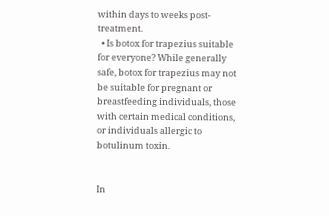within days to weeks post-treatment.
  • Is botox for trapezius suitable for everyone? While generally safe, botox for trapezius may not be suitable for pregnant or breastfeeding individuals, those with certain medical conditions, or individuals allergic to botulinum toxin.


In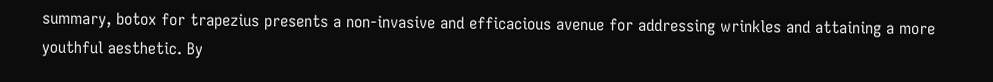summary, botox for trapezius presents a non-invasive and efficacious avenue for addressing wrinkles and attaining a more youthful aesthetic. By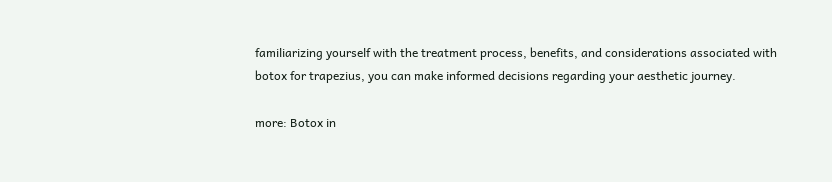familiarizing yourself with the treatment process, benefits, and considerations associated with botox for trapezius, you can make informed decisions regarding your aesthetic journey.

more: Botox in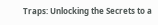Traps: Unlocking the Secrets to a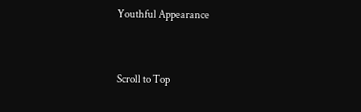Youthful Appearance


Scroll to Top